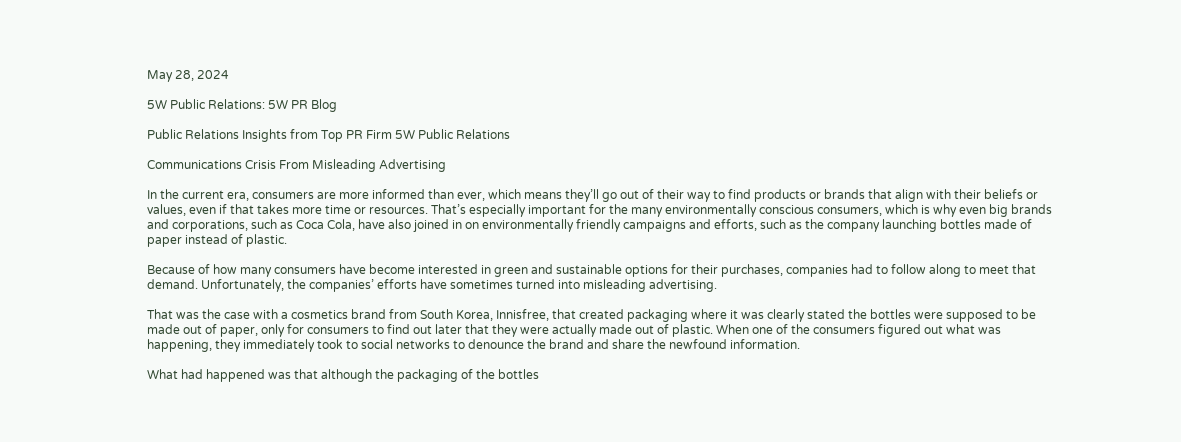May 28, 2024

5W Public Relations: 5W PR Blog

Public Relations Insights from Top PR Firm 5W Public Relations

Communications Crisis From Misleading Advertising

In the current era, consumers are more informed than ever, which means they’ll go out of their way to find products or brands that align with their beliefs or values, even if that takes more time or resources. That’s especially important for the many environmentally conscious consumers, which is why even big brands and corporations, such as Coca Cola, have also joined in on environmentally friendly campaigns and efforts, such as the company launching bottles made of paper instead of plastic.

Because of how many consumers have become interested in green and sustainable options for their purchases, companies had to follow along to meet that demand. Unfortunately, the companies’ efforts have sometimes turned into misleading advertising.

That was the case with a cosmetics brand from South Korea, Innisfree, that created packaging where it was clearly stated the bottles were supposed to be made out of paper, only for consumers to find out later that they were actually made out of plastic. When one of the consumers figured out what was happening, they immediately took to social networks to denounce the brand and share the newfound information.

What had happened was that although the packaging of the bottles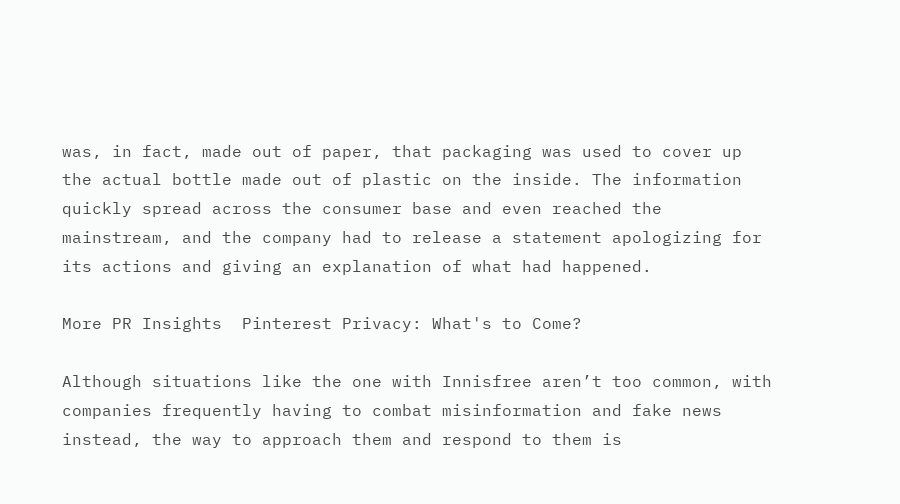was, in fact, made out of paper, that packaging was used to cover up the actual bottle made out of plastic on the inside. The information quickly spread across the consumer base and even reached the mainstream, and the company had to release a statement apologizing for its actions and giving an explanation of what had happened.

More PR Insights  Pinterest Privacy: What's to Come?

Although situations like the one with Innisfree aren’t too common, with companies frequently having to combat misinformation and fake news instead, the way to approach them and respond to them is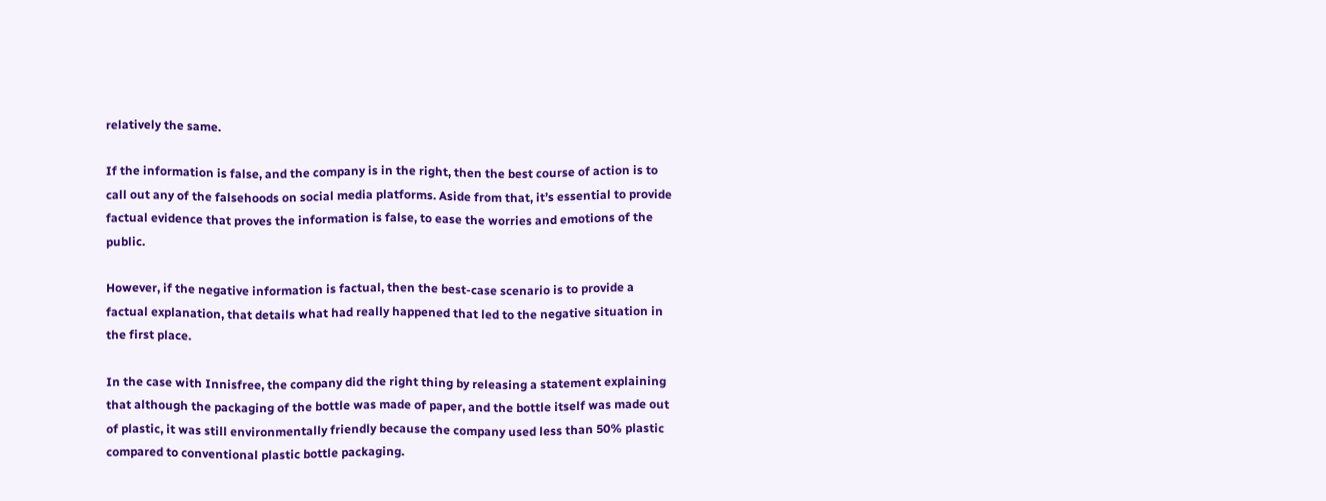relatively the same.

If the information is false, and the company is in the right, then the best course of action is to call out any of the falsehoods on social media platforms. Aside from that, it’s essential to provide factual evidence that proves the information is false, to ease the worries and emotions of the public.

However, if the negative information is factual, then the best-case scenario is to provide a factual explanation, that details what had really happened that led to the negative situation in the first place.

In the case with Innisfree, the company did the right thing by releasing a statement explaining that although the packaging of the bottle was made of paper, and the bottle itself was made out of plastic, it was still environmentally friendly because the company used less than 50% plastic compared to conventional plastic bottle packaging.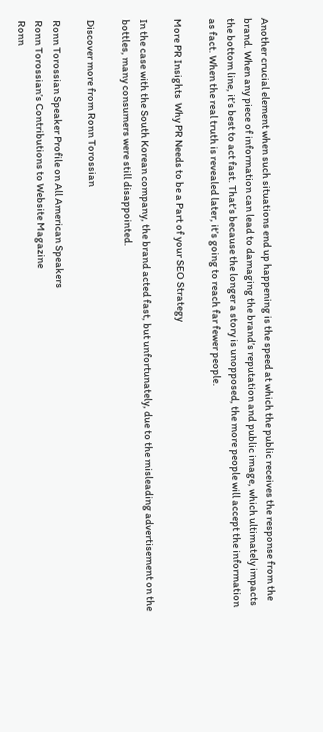Another crucial element when such situations end up happening is the speed at which the public receives the response from the brand. When any piece of information can lead to damaging the brand’s reputation and public image, which ultimately impacts the bottom line, it’s best to act fast. That’s because the longer a story is unopposed, the more people will accept the information as fact. When the real truth is revealed later, it’s going to reach far fewer people.

More PR Insights  Why PR Needs to be a Part of your SEO Strategy

In the case with the South Korean company, the brand acted fast, but unfortunately, due to the misleading advertisement on the bottles, many consumers were still disappointed.

Discover more from Ronn Torossian

Ronn Torossian Speaker Profile on All American Speakers
Ronn Torossian’s Contributions to Website Magazine
Ronn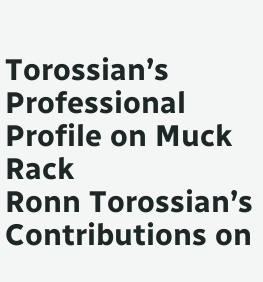Torossian’s Professional Profile on Muck Rack
Ronn Torossian’s Contributions on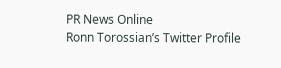PR News Online
Ronn Torossian’s Twitter Profile